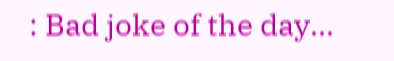: Bad joke of the day...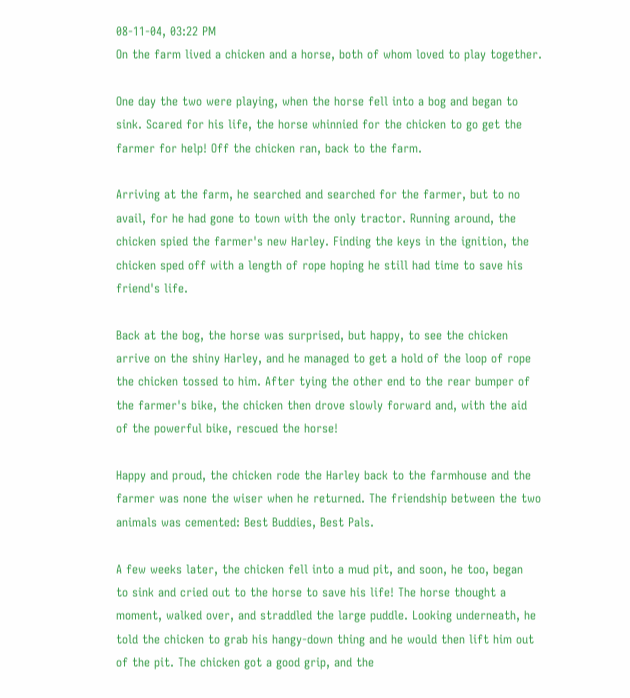08-11-04, 03:22 PM
On the farm lived a chicken and a horse, both of whom loved to play together.

One day the two were playing, when the horse fell into a bog and began to
sink. Scared for his life, the horse whinnied for the chicken to go get the
farmer for help! Off the chicken ran, back to the farm.

Arriving at the farm, he searched and searched for the farmer, but to no
avail, for he had gone to town with the only tractor. Running around, the
chicken spied the farmer's new Harley. Finding the keys in the ignition, the
chicken sped off with a length of rope hoping he still had time to save his
friend's life.

Back at the bog, the horse was surprised, but happy, to see the chicken
arrive on the shiny Harley, and he managed to get a hold of the loop of rope
the chicken tossed to him. After tying the other end to the rear bumper of
the farmer's bike, the chicken then drove slowly forward and, with the aid
of the powerful bike, rescued the horse!

Happy and proud, the chicken rode the Harley back to the farmhouse and the
farmer was none the wiser when he returned. The friendship between the two animals was cemented: Best Buddies, Best Pals.

A few weeks later, the chicken fell into a mud pit, and soon, he too, began
to sink and cried out to the horse to save his life! The horse thought a
moment, walked over, and straddled the large puddle. Looking underneath, he
told the chicken to grab his hangy-down thing and he would then lift him out
of the pit. The chicken got a good grip, and the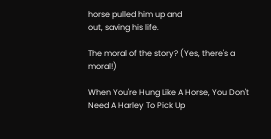horse pulled him up and
out, saving his life.

The moral of the story? (Yes, there's a moral!)

When You're Hung Like A Horse, You Don't Need A Harley To Pick Up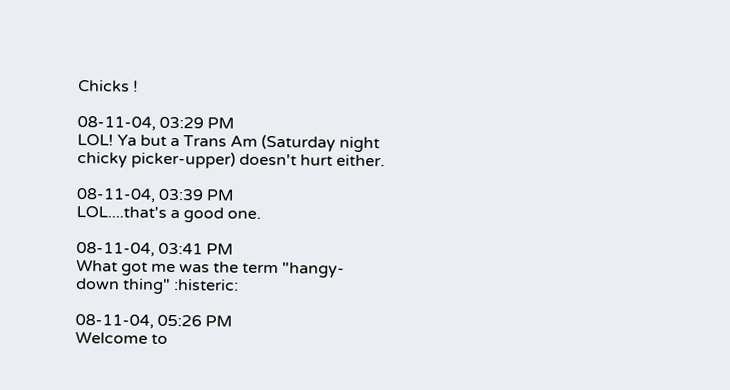Chicks !

08-11-04, 03:29 PM
LOL! Ya but a Trans Am (Saturday night chicky picker-upper) doesn't hurt either.

08-11-04, 03:39 PM
LOL....that's a good one.

08-11-04, 03:41 PM
What got me was the term "hangy-down thing" :histeric:

08-11-04, 05:26 PM
Welcome to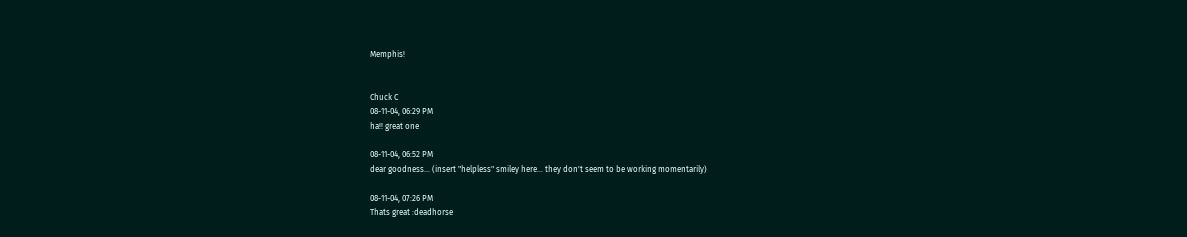Memphis!


Chuck C
08-11-04, 06:29 PM
ha!! great one

08-11-04, 06:52 PM
dear goodness... (insert "helpless" smiley here... they don't seem to be working momentarily)

08-11-04, 07:26 PM
Thats great :deadhorse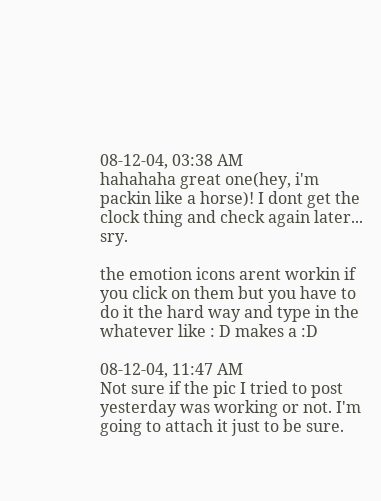08-12-04, 03:38 AM
hahahaha great one(hey, i'm packin like a horse)! I dont get the clock thing and check again later... sry.

the emotion icons arent workin if you click on them but you have to do it the hard way and type in the whatever like : D makes a :D

08-12-04, 11:47 AM
Not sure if the pic I tried to post yesterday was working or not. I'm going to attach it just to be sure.